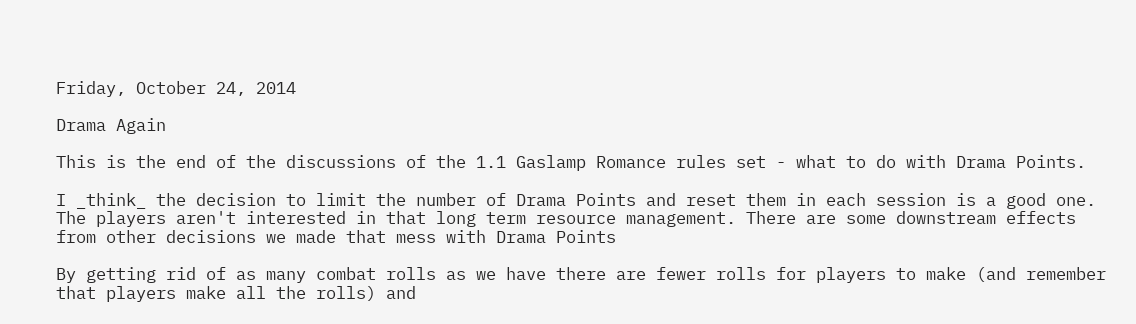Friday, October 24, 2014

Drama Again

This is the end of the discussions of the 1.1 Gaslamp Romance rules set - what to do with Drama Points.

I _think_ the decision to limit the number of Drama Points and reset them in each session is a good one. The players aren't interested in that long term resource management. There are some downstream effects from other decisions we made that mess with Drama Points

By getting rid of as many combat rolls as we have there are fewer rolls for players to make (and remember that players make all the rolls) and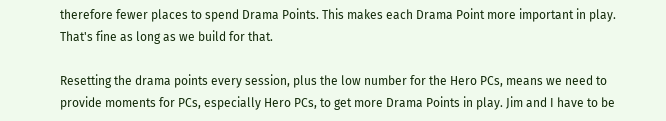therefore fewer places to spend Drama Points. This makes each Drama Point more important in play. That's fine as long as we build for that.

Resetting the drama points every session, plus the low number for the Hero PCs, means we need to provide moments for PCs, especially Hero PCs, to get more Drama Points in play. Jim and I have to be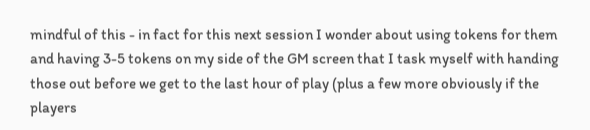mindful of this - in fact for this next session I wonder about using tokens for them and having 3-5 tokens on my side of the GM screen that I task myself with handing those out before we get to the last hour of play (plus a few more obviously if the players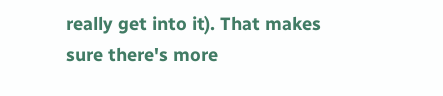really get into it). That makes sure there's more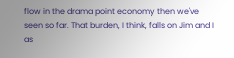flow in the drama point economy then we've seen so far. That burden, I think, falls on Jim and I as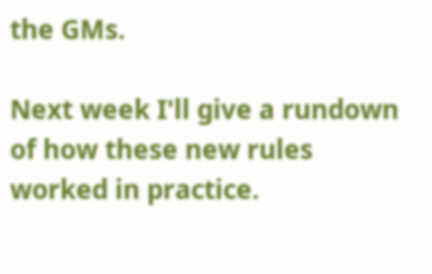the GMs.

Next week I'll give a rundown of how these new rules worked in practice.